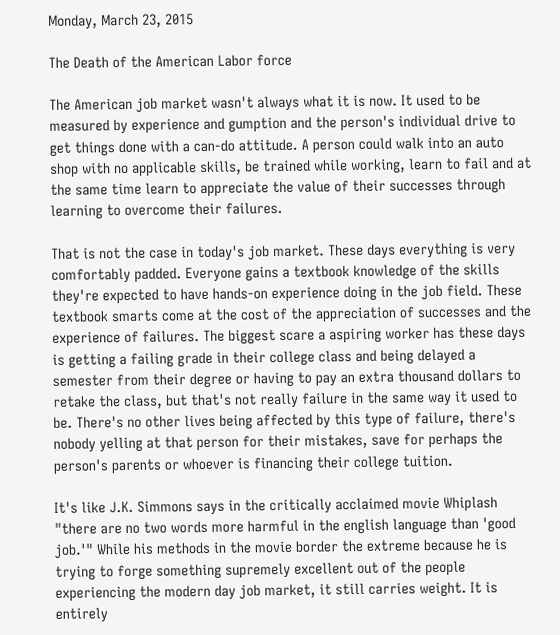Monday, March 23, 2015

The Death of the American Labor force

The American job market wasn't always what it is now. It used to be measured by experience and gumption and the person's individual drive to get things done with a can-do attitude. A person could walk into an auto shop with no applicable skills, be trained while working, learn to fail and at the same time learn to appreciate the value of their successes through learning to overcome their failures.

That is not the case in today's job market. These days everything is very comfortably padded. Everyone gains a textbook knowledge of the skills they're expected to have hands-on experience doing in the job field. These textbook smarts come at the cost of the appreciation of successes and the experience of failures. The biggest scare a aspiring worker has these days is getting a failing grade in their college class and being delayed a semester from their degree or having to pay an extra thousand dollars to retake the class, but that's not really failure in the same way it used to be. There's no other lives being affected by this type of failure, there's nobody yelling at that person for their mistakes, save for perhaps the person's parents or whoever is financing their college tuition.

It's like J.K. Simmons says in the critically acclaimed movie Whiplash "there are no two words more harmful in the english language than 'good job.'" While his methods in the movie border the extreme because he is trying to forge something supremely excellent out of the people experiencing the modern day job market, it still carries weight. It is entirely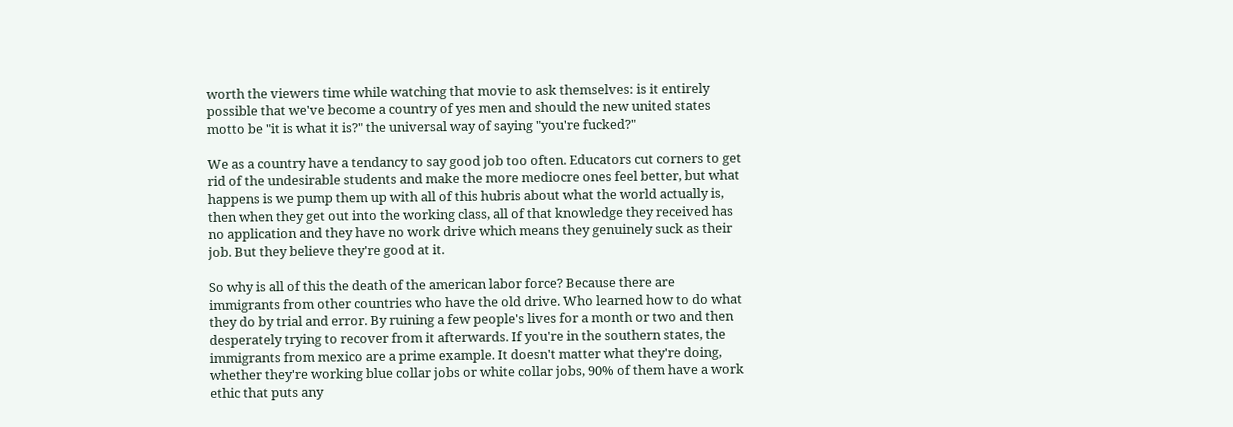worth the viewers time while watching that movie to ask themselves: is it entirely possible that we've become a country of yes men and should the new united states motto be "it is what it is?" the universal way of saying "you're fucked?"

We as a country have a tendancy to say good job too often. Educators cut corners to get rid of the undesirable students and make the more mediocre ones feel better, but what happens is we pump them up with all of this hubris about what the world actually is, then when they get out into the working class, all of that knowledge they received has no application and they have no work drive which means they genuinely suck as their job. But they believe they're good at it.

So why is all of this the death of the american labor force? Because there are immigrants from other countries who have the old drive. Who learned how to do what they do by trial and error. By ruining a few people's lives for a month or two and then desperately trying to recover from it afterwards. If you're in the southern states, the immigrants from mexico are a prime example. It doesn't matter what they're doing, whether they're working blue collar jobs or white collar jobs, 90% of them have a work ethic that puts any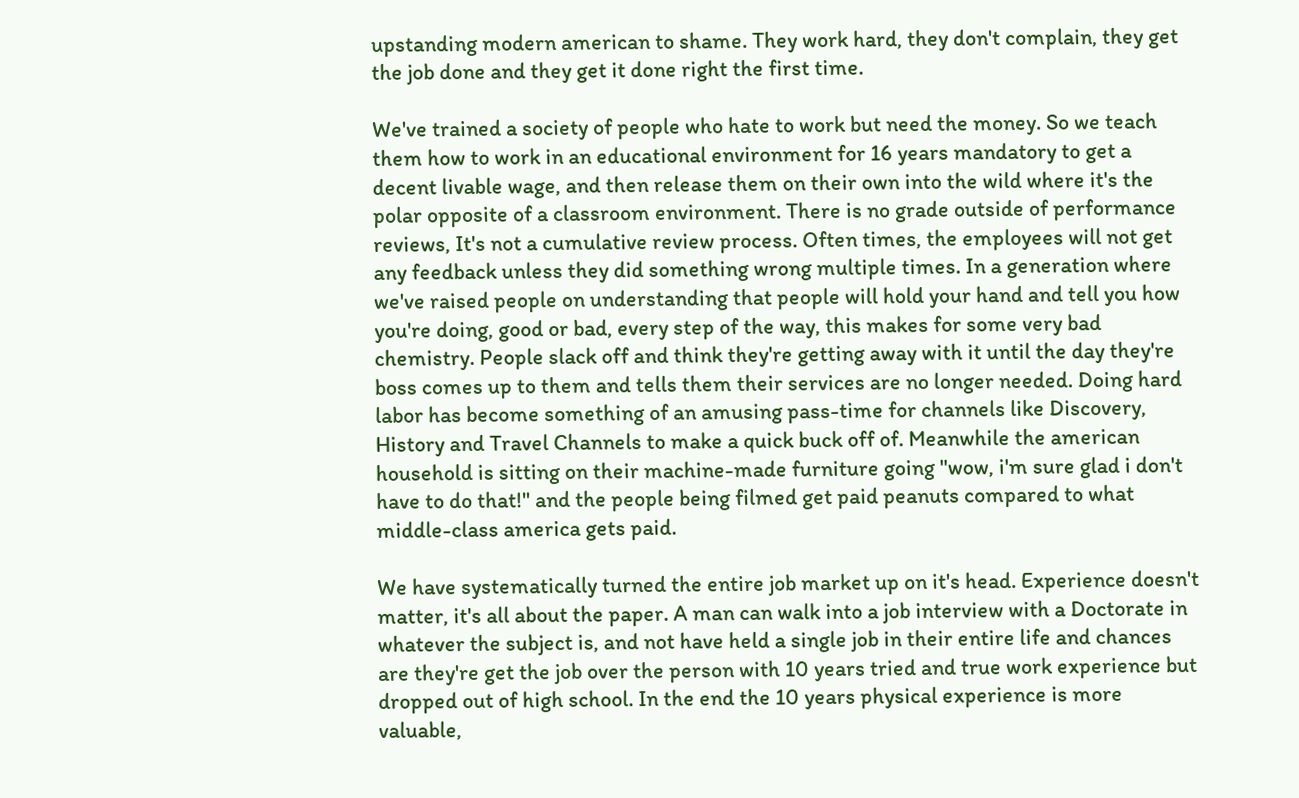upstanding modern american to shame. They work hard, they don't complain, they get the job done and they get it done right the first time.

We've trained a society of people who hate to work but need the money. So we teach them how to work in an educational environment for 16 years mandatory to get a decent livable wage, and then release them on their own into the wild where it's the polar opposite of a classroom environment. There is no grade outside of performance reviews, It's not a cumulative review process. Often times, the employees will not get any feedback unless they did something wrong multiple times. In a generation where we've raised people on understanding that people will hold your hand and tell you how you're doing, good or bad, every step of the way, this makes for some very bad chemistry. People slack off and think they're getting away with it until the day they're boss comes up to them and tells them their services are no longer needed. Doing hard labor has become something of an amusing pass-time for channels like Discovery, History and Travel Channels to make a quick buck off of. Meanwhile the american household is sitting on their machine-made furniture going "wow, i'm sure glad i don't have to do that!" and the people being filmed get paid peanuts compared to what middle-class america gets paid.

We have systematically turned the entire job market up on it's head. Experience doesn't matter, it's all about the paper. A man can walk into a job interview with a Doctorate in whatever the subject is, and not have held a single job in their entire life and chances are they're get the job over the person with 10 years tried and true work experience but dropped out of high school. In the end the 10 years physical experience is more valuable,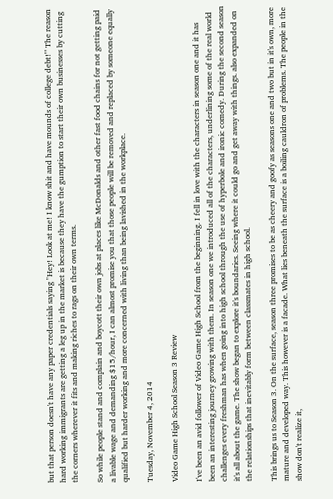but that person doesn't have any paper credentials saying "Hey! Look at me! I know shit and have mounds of college debt!"' The reason hard working immigrants are getting a leg up in the market is because they have the gumption to start their own businesses by cutting the corners wherever it fits and making riches to rags on their own terms.

So while people stand and complain and boycott their own jobs at places like McDonalds and other fast food chains for not getting paid a livable wage and demanding $15/hour, I can almost promise you that those people will be removed and replaced by someone equally qualified but harder working and more concerned with living than being lavished in the workplace.

Tuesday, November 4, 2014

Video Game High School Season 3 Review

I've been an avid follower of Video Game High School from the beginning. I fell in love with the characters in season one and it has been an interesting journey growing with them. In season one we introduced all of the characters, underlining some of the real world challenges every freshman has when going into high school through the use of hyperbole and ironic comedy. During the second season it's all about the game. The show began to explore it's boundaries. Seeing where it could go and get away with things. also expanded on the relationships that inevitably form between classmates in high school.

This brings us to Season 3. On the surface, season three promises to be as cheery and goofy as seasons one and two but in it's own, more mature and developed way. This however is a facade. What lies beneath the surface is a boiling cauldron of problems. The people in the show don't realize it,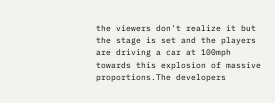the viewers don't realize it but the stage is set and the players are driving a car at 100mph towards this explosion of massive proportions.The developers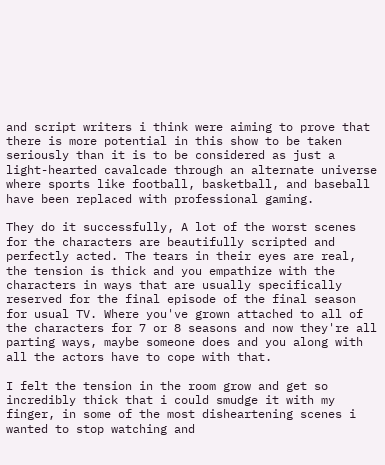and script writers i think were aiming to prove that there is more potential in this show to be taken seriously than it is to be considered as just a light-hearted cavalcade through an alternate universe where sports like football, basketball, and baseball have been replaced with professional gaming.

They do it successfully, A lot of the worst scenes for the characters are beautifully scripted and perfectly acted. The tears in their eyes are real, the tension is thick and you empathize with the characters in ways that are usually specifically reserved for the final episode of the final season for usual TV. Where you've grown attached to all of the characters for 7 or 8 seasons and now they're all parting ways, maybe someone does and you along with all the actors have to cope with that.

I felt the tension in the room grow and get so incredibly thick that i could smudge it with my finger, in some of the most disheartening scenes i wanted to stop watching and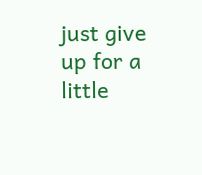just give up for a little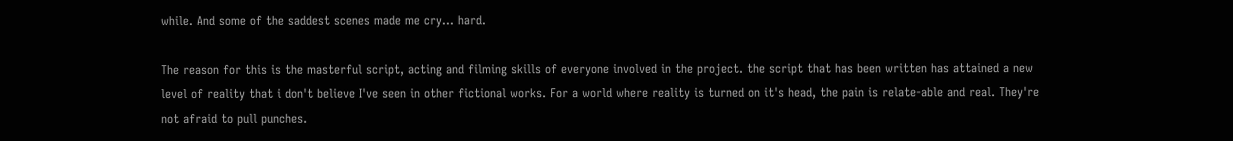while. And some of the saddest scenes made me cry... hard.

The reason for this is the masterful script, acting and filming skills of everyone involved in the project. the script that has been written has attained a new level of reality that i don't believe I've seen in other fictional works. For a world where reality is turned on it's head, the pain is relate-able and real. They're not afraid to pull punches.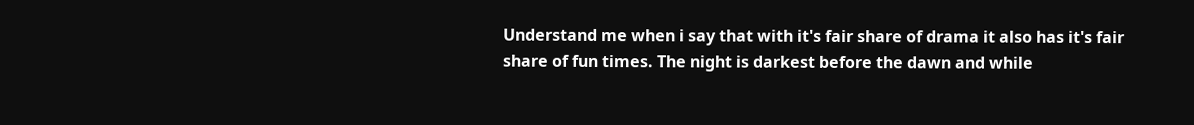Understand me when i say that with it's fair share of drama it also has it's fair share of fun times. The night is darkest before the dawn and while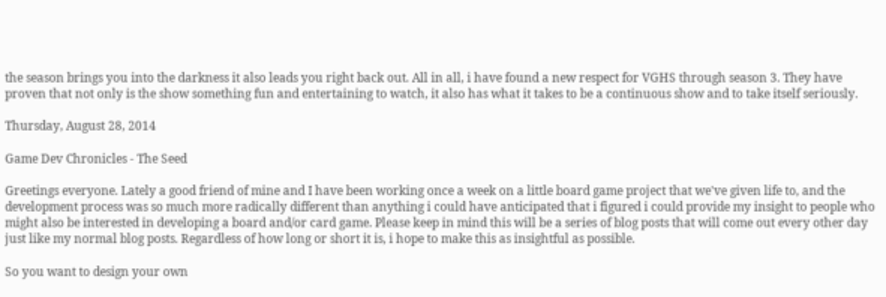the season brings you into the darkness it also leads you right back out. All in all, i have found a new respect for VGHS through season 3. They have proven that not only is the show something fun and entertaining to watch, it also has what it takes to be a continuous show and to take itself seriously.

Thursday, August 28, 2014

Game Dev Chronicles - The Seed

Greetings everyone. Lately a good friend of mine and I have been working once a week on a little board game project that we've given life to, and the development process was so much more radically different than anything i could have anticipated that i figured i could provide my insight to people who might also be interested in developing a board and/or card game. Please keep in mind this will be a series of blog posts that will come out every other day just like my normal blog posts. Regardless of how long or short it is, i hope to make this as insightful as possible.

So you want to design your own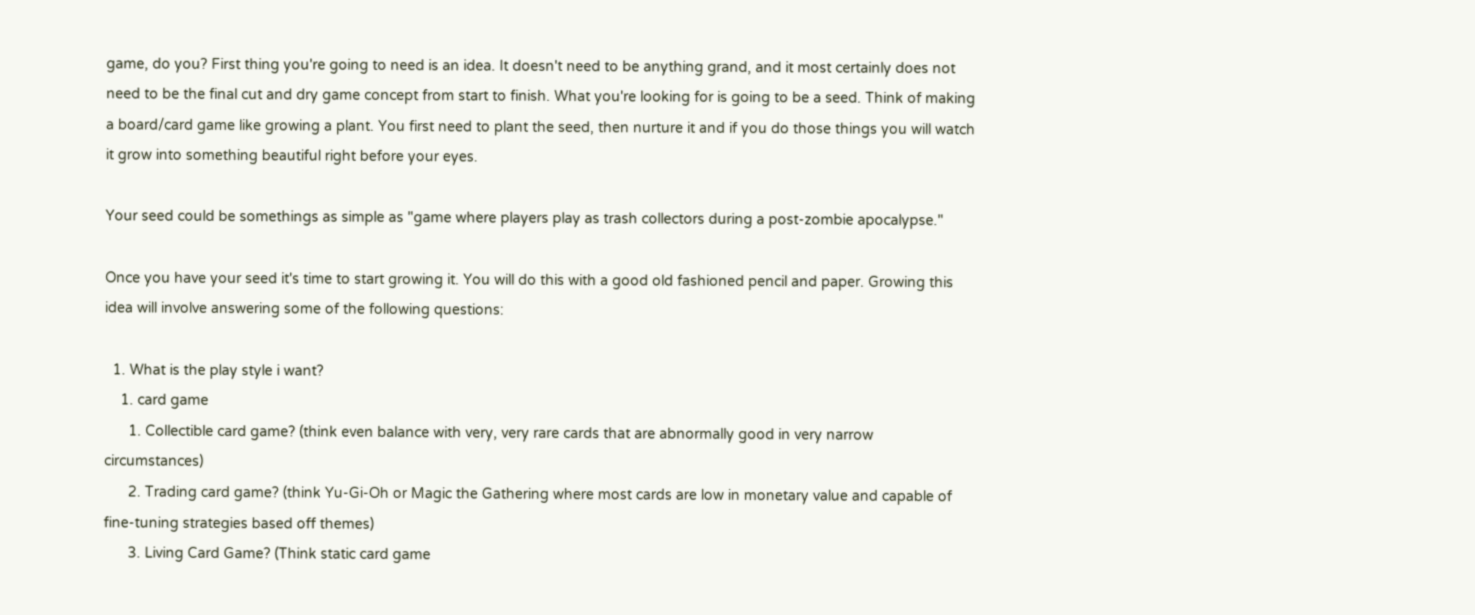game, do you? First thing you're going to need is an idea. It doesn't need to be anything grand, and it most certainly does not need to be the final cut and dry game concept from start to finish. What you're looking for is going to be a seed. Think of making a board/card game like growing a plant. You first need to plant the seed, then nurture it and if you do those things you will watch it grow into something beautiful right before your eyes.

Your seed could be somethings as simple as "game where players play as trash collectors during a post-zombie apocalypse."

Once you have your seed it's time to start growing it. You will do this with a good old fashioned pencil and paper. Growing this idea will involve answering some of the following questions:

  1. What is the play style i want?
    1. card game
      1. Collectible card game? (think even balance with very, very rare cards that are abnormally good in very narrow circumstances)
      2. Trading card game? (think Yu-Gi-Oh or Magic the Gathering where most cards are low in monetary value and capable of fine-tuning strategies based off themes)
      3. Living Card Game? (Think static card game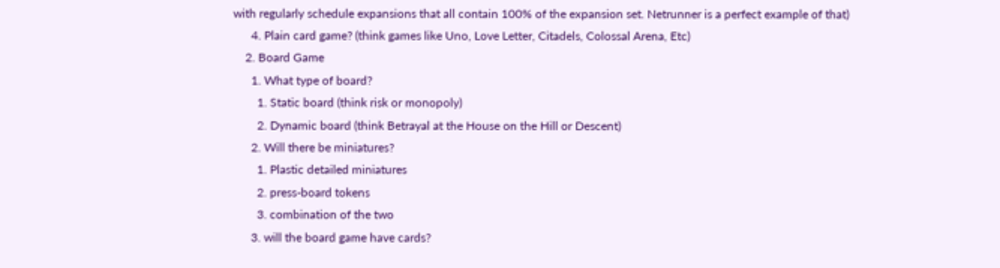with regularly schedule expansions that all contain 100% of the expansion set. Netrunner is a perfect example of that)
      4. Plain card game? (think games like Uno, Love Letter, Citadels, Colossal Arena, Etc)
    2. Board Game
      1. What type of board?
        1. Static board (think risk or monopoly)
        2. Dynamic board (think Betrayal at the House on the Hill or Descent)
      2. Will there be miniatures?
        1. Plastic detailed miniatures
        2. press-board tokens
        3. combination of the two
      3. will the board game have cards?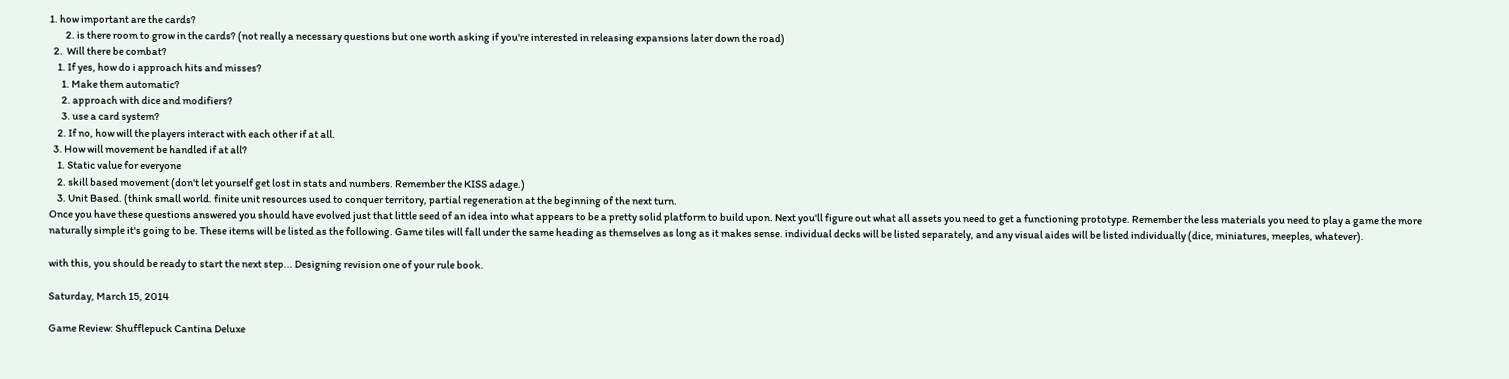1. how important are the cards?
        2. is there room to grow in the cards? (not really a necessary questions but one worth asking if you're interested in releasing expansions later down the road)
  2.  Will there be combat?
    1. If yes, how do i approach hits and misses?
      1. Make them automatic?
      2. approach with dice and modifiers?
      3. use a card system?
    2. If no, how will the players interact with each other if at all.
  3. How will movement be handled if at all?
    1. Static value for everyone
    2. skill based movement (don't let yourself get lost in stats and numbers. Remember the KISS adage.)
    3. Unit Based. (think small world. finite unit resources used to conquer territory, partial regeneration at the beginning of the next turn.
Once you have these questions answered you should have evolved just that little seed of an idea into what appears to be a pretty solid platform to build upon. Next you'll figure out what all assets you need to get a functioning prototype. Remember the less materials you need to play a game the more naturally simple it's going to be. These items will be listed as the following. Game tiles will fall under the same heading as themselves as long as it makes sense. individual decks will be listed separately, and any visual aides will be listed individually (dice, miniatures, meeples, whatever).

with this, you should be ready to start the next step... Designing revision one of your rule book.

Saturday, March 15, 2014

Game Review: Shufflepuck Cantina Deluxe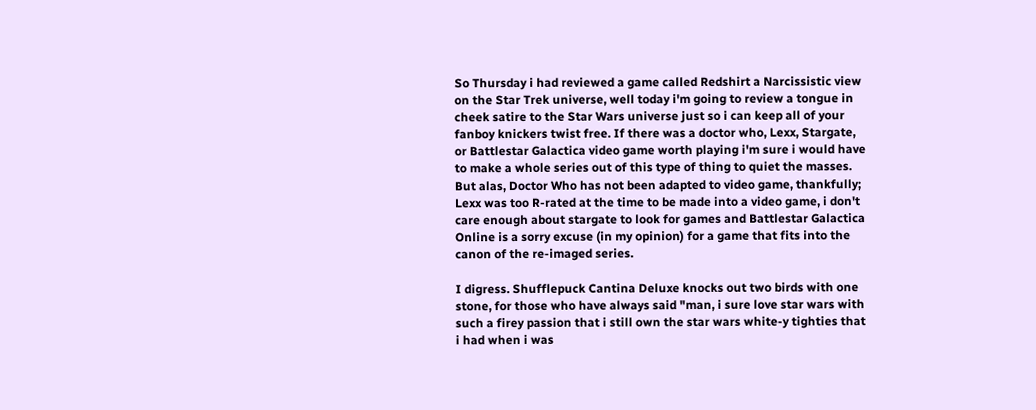So Thursday i had reviewed a game called Redshirt a Narcissistic view on the Star Trek universe, well today i'm going to review a tongue in cheek satire to the Star Wars universe just so i can keep all of your fanboy knickers twist free. If there was a doctor who, Lexx, Stargate, or Battlestar Galactica video game worth playing i'm sure i would have to make a whole series out of this type of thing to quiet the masses. But alas, Doctor Who has not been adapted to video game, thankfully; Lexx was too R-rated at the time to be made into a video game, i don't care enough about stargate to look for games and Battlestar Galactica Online is a sorry excuse (in my opinion) for a game that fits into the canon of the re-imaged series.

I digress. Shufflepuck Cantina Deluxe knocks out two birds with one stone, for those who have always said "man, i sure love star wars with such a firey passion that i still own the star wars white-y tighties that i had when i was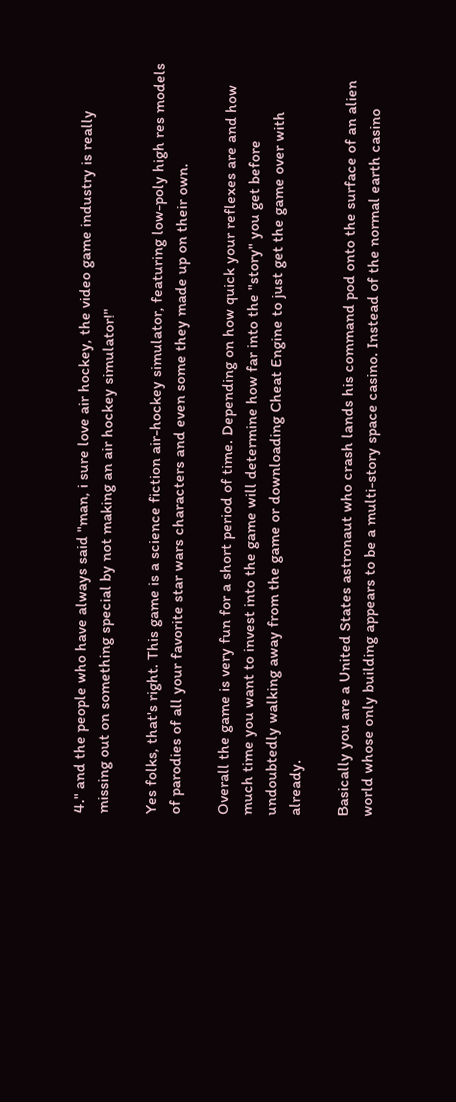4." and the people who have always said "man, i sure love air hockey, the video game industry is really missing out on something special by not making an air hockey simulator!"

Yes folks, that's right. This game is a science fiction air-hockey simulator, featuring low-poly high res models of parodies of all your favorite star wars characters and even some they made up on their own.

Overall the game is very fun for a short period of time. Depending on how quick your reflexes are and how much time you want to invest into the game will determine how far into the "story" you get before undoubtedly walking away from the game or downloading Cheat Engine to just get the game over with already.

Basically you are a United States astronaut who crash lands his command pod onto the surface of an alien world whose only building appears to be a multi-story space casino. Instead of the normal earth casino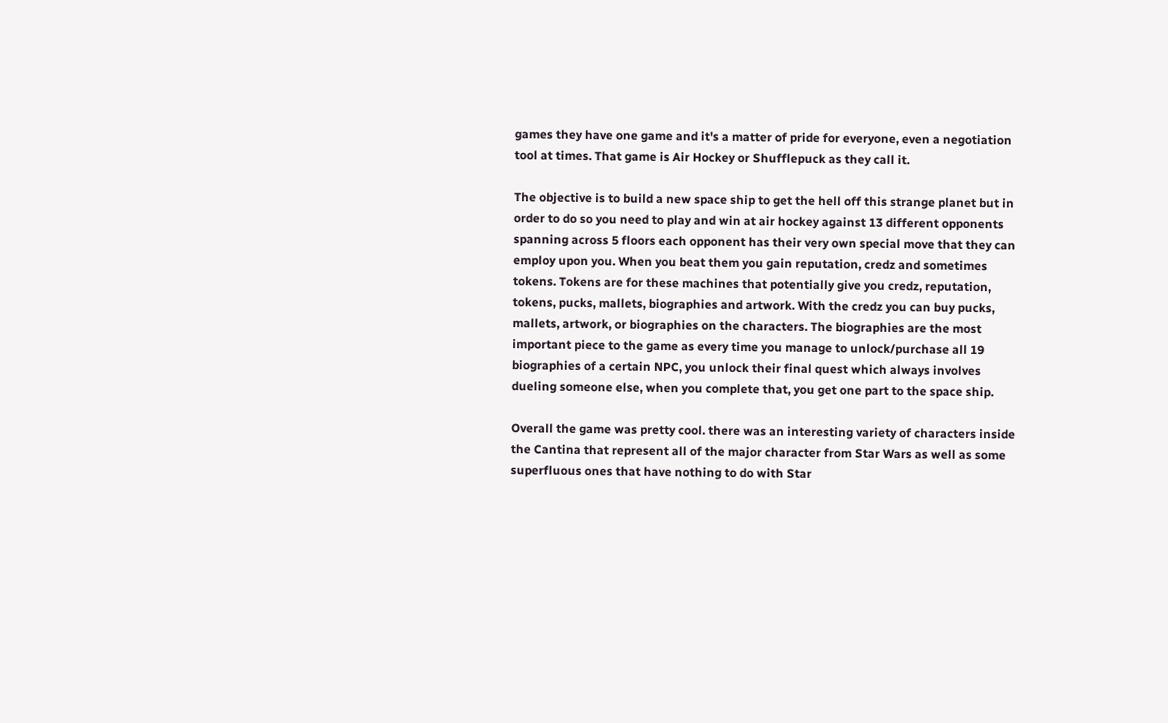games they have one game and it's a matter of pride for everyone, even a negotiation tool at times. That game is Air Hockey or Shufflepuck as they call it.

The objective is to build a new space ship to get the hell off this strange planet but in order to do so you need to play and win at air hockey against 13 different opponents spanning across 5 floors each opponent has their very own special move that they can employ upon you. When you beat them you gain reputation, credz and sometimes tokens. Tokens are for these machines that potentially give you credz, reputation, tokens, pucks, mallets, biographies and artwork. With the credz you can buy pucks, mallets, artwork, or biographies on the characters. The biographies are the most important piece to the game as every time you manage to unlock/purchase all 19 biographies of a certain NPC, you unlock their final quest which always involves dueling someone else, when you complete that, you get one part to the space ship.

Overall the game was pretty cool. there was an interesting variety of characters inside the Cantina that represent all of the major character from Star Wars as well as some superfluous ones that have nothing to do with Star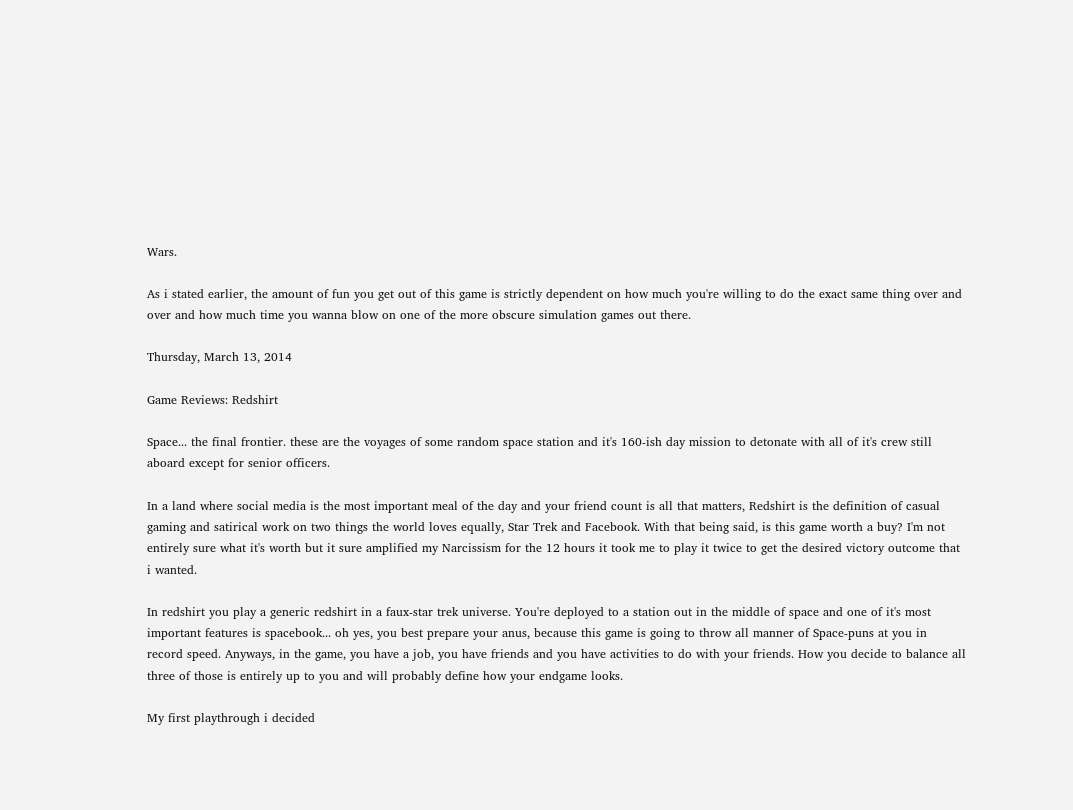Wars.

As i stated earlier, the amount of fun you get out of this game is strictly dependent on how much you're willing to do the exact same thing over and over and how much time you wanna blow on one of the more obscure simulation games out there.

Thursday, March 13, 2014

Game Reviews: Redshirt

Space... the final frontier. these are the voyages of some random space station and it's 160-ish day mission to detonate with all of it's crew still aboard except for senior officers.

In a land where social media is the most important meal of the day and your friend count is all that matters, Redshirt is the definition of casual gaming and satirical work on two things the world loves equally, Star Trek and Facebook. With that being said, is this game worth a buy? I'm not entirely sure what it's worth but it sure amplified my Narcissism for the 12 hours it took me to play it twice to get the desired victory outcome that i wanted.

In redshirt you play a generic redshirt in a faux-star trek universe. You're deployed to a station out in the middle of space and one of it's most important features is spacebook... oh yes, you best prepare your anus, because this game is going to throw all manner of Space-puns at you in record speed. Anyways, in the game, you have a job, you have friends and you have activities to do with your friends. How you decide to balance all three of those is entirely up to you and will probably define how your endgame looks.

My first playthrough i decided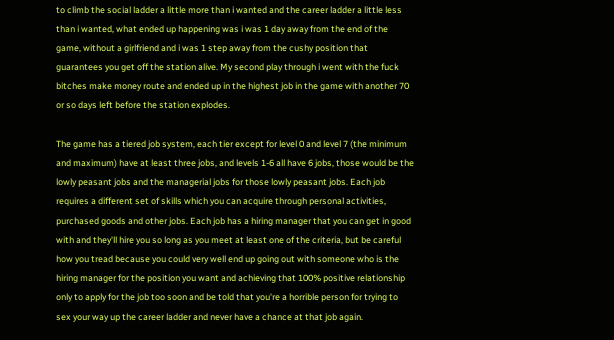to climb the social ladder a little more than i wanted and the career ladder a little less than i wanted, what ended up happening was i was 1 day away from the end of the game, without a girlfriend and i was 1 step away from the cushy position that guarantees you get off the station alive. My second play through i went with the fuck bitches make money route and ended up in the highest job in the game with another 70 or so days left before the station explodes.

The game has a tiered job system, each tier except for level 0 and level 7 (the minimum and maximum) have at least three jobs, and levels 1-6 all have 6 jobs, those would be the lowly peasant jobs and the managerial jobs for those lowly peasant jobs. Each job requires a different set of skills which you can acquire through personal activities, purchased goods and other jobs. Each job has a hiring manager that you can get in good with and they'll hire you so long as you meet at least one of the criteria, but be careful how you tread because you could very well end up going out with someone who is the hiring manager for the position you want and achieving that 100% positive relationship only to apply for the job too soon and be told that you're a horrible person for trying to sex your way up the career ladder and never have a chance at that job again.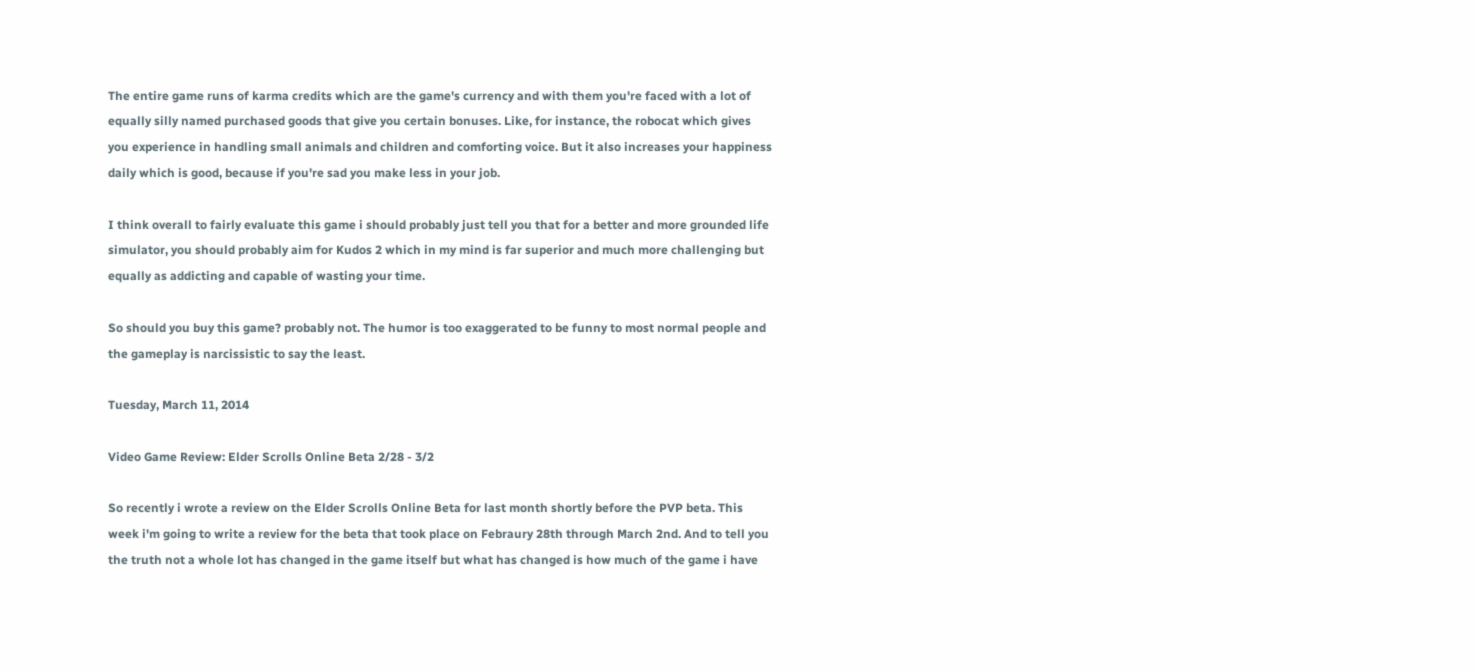The entire game runs of karma credits which are the game's currency and with them you're faced with a lot of equally silly named purchased goods that give you certain bonuses. Like, for instance, the robocat which gives you experience in handling small animals and children and comforting voice. But it also increases your happiness daily which is good, because if you're sad you make less in your job.

I think overall to fairly evaluate this game i should probably just tell you that for a better and more grounded life simulator, you should probably aim for Kudos 2 which in my mind is far superior and much more challenging but equally as addicting and capable of wasting your time.

So should you buy this game? probably not. The humor is too exaggerated to be funny to most normal people and the gameplay is narcissistic to say the least.

Tuesday, March 11, 2014

Video Game Review: Elder Scrolls Online Beta 2/28 - 3/2

So recently i wrote a review on the Elder Scrolls Online Beta for last month shortly before the PVP beta. This week i'm going to write a review for the beta that took place on Febraury 28th through March 2nd. And to tell you the truth not a whole lot has changed in the game itself but what has changed is how much of the game i have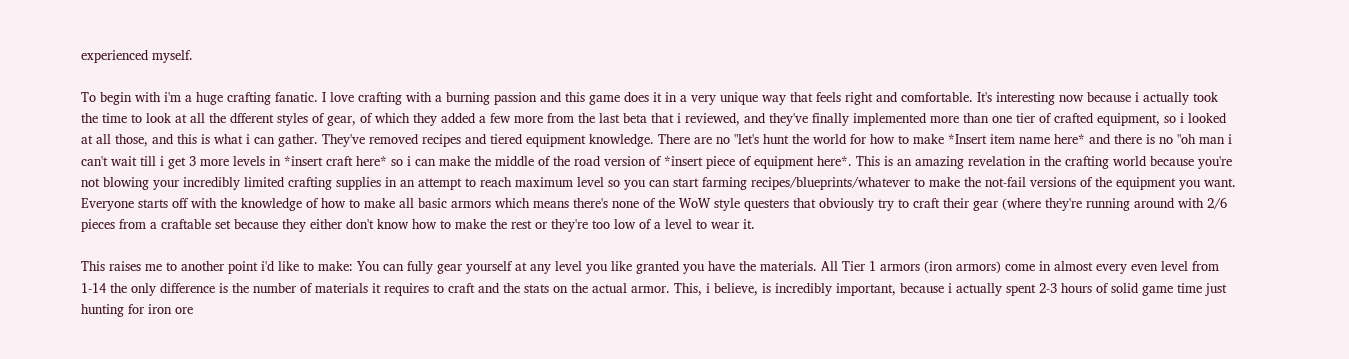experienced myself.

To begin with i'm a huge crafting fanatic. I love crafting with a burning passion and this game does it in a very unique way that feels right and comfortable. It's interesting now because i actually took the time to look at all the dfferent styles of gear, of which they added a few more from the last beta that i reviewed, and they've finally implemented more than one tier of crafted equipment, so i looked at all those, and this is what i can gather. They've removed recipes and tiered equipment knowledge. There are no "let's hunt the world for how to make *Insert item name here* and there is no "oh man i can't wait till i get 3 more levels in *insert craft here* so i can make the middle of the road version of *insert piece of equipment here*. This is an amazing revelation in the crafting world because you're not blowing your incredibly limited crafting supplies in an attempt to reach maximum level so you can start farming recipes/blueprints/whatever to make the not-fail versions of the equipment you want. Everyone starts off with the knowledge of how to make all basic armors which means there's none of the WoW style questers that obviously try to craft their gear (where they're running around with 2/6 pieces from a craftable set because they either don't know how to make the rest or they're too low of a level to wear it.

This raises me to another point i'd like to make: You can fully gear yourself at any level you like granted you have the materials. All Tier 1 armors (iron armors) come in almost every even level from 1-14 the only difference is the number of materials it requires to craft and the stats on the actual armor. This, i believe, is incredibly important, because i actually spent 2-3 hours of solid game time just hunting for iron ore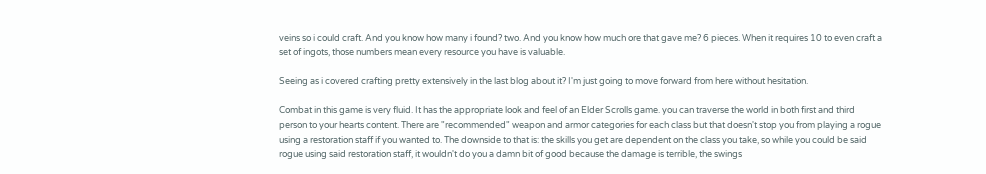veins so i could craft. And you know how many i found? two. And you know how much ore that gave me? 6 pieces. When it requires 10 to even craft a set of ingots, those numbers mean every resource you have is valuable.

Seeing as i covered crafting pretty extensively in the last blog about it? I'm just going to move forward from here without hesitation.

Combat in this game is very fluid. It has the appropriate look and feel of an Elder Scrolls game. you can traverse the world in both first and third person to your hearts content. There are "recommended" weapon and armor categories for each class but that doesn't stop you from playing a rogue using a restoration staff if you wanted to. The downside to that is: the skills you get are dependent on the class you take, so while you could be said rogue using said restoration staff, it wouldn't do you a damn bit of good because the damage is terrible, the swings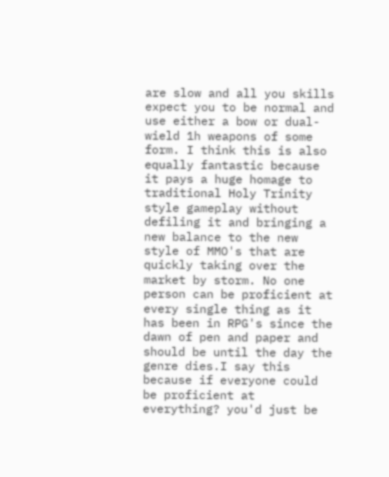are slow and all you skills expect you to be normal and use either a bow or dual-wield 1h weapons of some form. I think this is also equally fantastic because it pays a huge homage to traditional Holy Trinity style gameplay without defiling it and bringing a new balance to the new style of MMO's that are quickly taking over the market by storm. No one person can be proficient at every single thing as it has been in RPG's since the dawn of pen and paper and should be until the day the genre dies.I say this because if everyone could be proficient at everything? you'd just be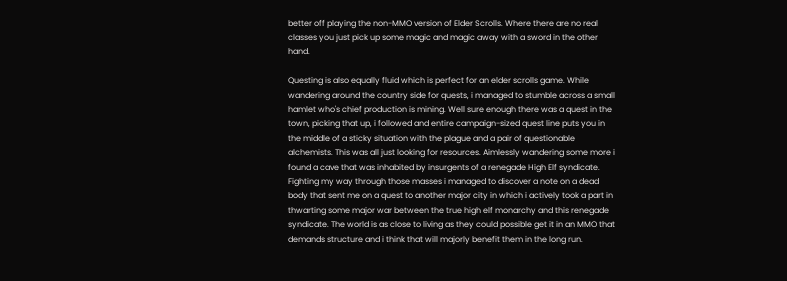better off playing the non-MMO version of Elder Scrolls. Where there are no real classes you just pick up some magic and magic away with a sword in the other hand.

Questing is also equally fluid which is perfect for an elder scrolls game. While wandering around the country side for quests, i managed to stumble across a small hamlet who's chief production is mining. Well sure enough there was a quest in the town, picking that up, i followed and entire campaign-sized quest line puts you in the middle of a sticky situation with the plague and a pair of questionable alchemists. This was all just looking for resources. Aimlessly wandering some more i found a cave that was inhabited by insurgents of a renegade High Elf syndicate. Fighting my way through those masses i managed to discover a note on a dead body that sent me on a quest to another major city in which i actively took a part in thwarting some major war between the true high elf monarchy and this renegade syndicate. The world is as close to living as they could possible get it in an MMO that demands structure and i think that will majorly benefit them in the long run.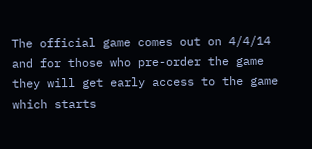The official game comes out on 4/4/14 and for those who pre-order the game they will get early access to the game which starts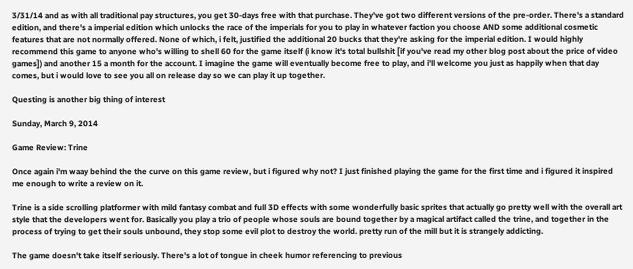3/31/14 and as with all traditional pay structures, you get 30-days free with that purchase. They've got two different versions of the pre-order. There's a standard edition, and there's a imperial edition which unlocks the race of the imperials for you to play in whatever faction you choose AND some additional cosmetic features that are not normally offered. None of which, i felt, justified the additional 20 bucks that they're asking for the imperial edition. I would highly recommend this game to anyone who's willing to shell 60 for the game itself (i know it's total bullshit [if you've read my other blog post about the price of video games]) and another 15 a month for the account. I imagine the game will eventually become free to play, and i'll welcome you just as happily when that day comes, but i would love to see you all on release day so we can play it up together.

Questing is another big thing of interest

Sunday, March 9, 2014

Game Review: Trine

Once again i'm waay behind the the curve on this game review, but i figured why not? I just finished playing the game for the first time and i figured it inspired me enough to write a review on it.

Trine is a side scrolling platformer with mild fantasy combat and full 3D effects with some wonderfully basic sprites that actually go pretty well with the overall art style that the developers went for. Basically you play a trio of people whose souls are bound together by a magical artifact called the trine, and together in the process of trying to get their souls unbound, they stop some evil plot to destroy the world. pretty run of the mill but it is strangely addicting.

The game doesn't take itself seriously. There's a lot of tongue in cheek humor referencing to previous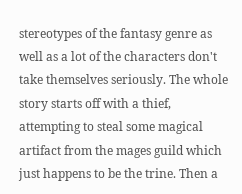stereotypes of the fantasy genre as well as a lot of the characters don't take themselves seriously. The whole story starts off with a thief, attempting to steal some magical artifact from the mages guild which just happens to be the trine. Then a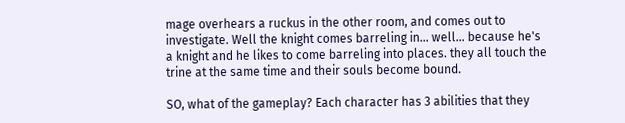mage overhears a ruckus in the other room, and comes out to investigate. Well the knight comes barreling in... well... because he's a knight and he likes to come barreling into places. they all touch the trine at the same time and their souls become bound.

SO, what of the gameplay? Each character has 3 abilities that they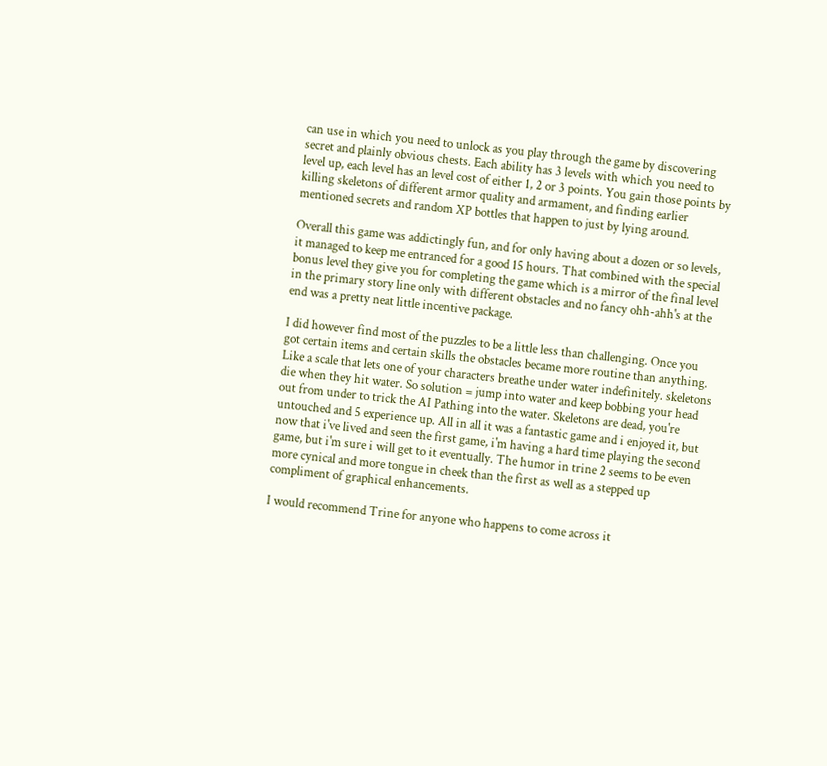can use in which you need to unlock as you play through the game by discovering secret and plainly obvious chests. Each ability has 3 levels with which you need to level up, each level has an level cost of either 1, 2 or 3 points. You gain those points by killing skeletons of different armor quality and armament, and finding earlier mentioned secrets and random XP bottles that happen to just by lying around.

Overall this game was addictingly fun, and for only having about a dozen or so levels, it managed to keep me entranced for a good 15 hours. That combined with the special bonus level they give you for completing the game which is a mirror of the final level in the primary story line only with different obstacles and no fancy ohh-ahh's at the end was a pretty neat little incentive package.

I did however find most of the puzzles to be a little less than challenging. Once you got certain items and certain skills the obstacles became more routine than anything. Like a scale that lets one of your characters breathe under water indefinitely. skeletons die when they hit water. So solution = jump into water and keep bobbing your head out from under to trick the AI Pathing into the water. Skeletons are dead, you're untouched and 5 experience up. All in all it was a fantastic game and i enjoyed it, but now that i've lived and seen the first game, i'm having a hard time playing the second game, but i'm sure i will get to it eventually. The humor in trine 2 seems to be even more cynical and more tongue in cheek than the first as well as a stepped up compliment of graphical enhancements.

I would recommend Trine for anyone who happens to come across it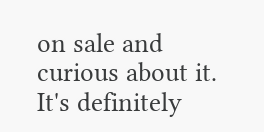on sale and curious about it. It's definitely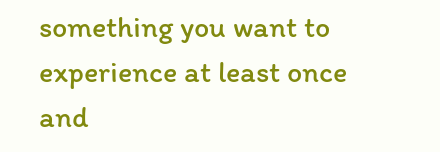something you want to experience at least once and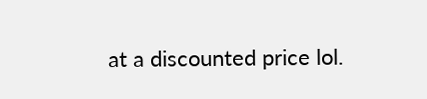at a discounted price lol.